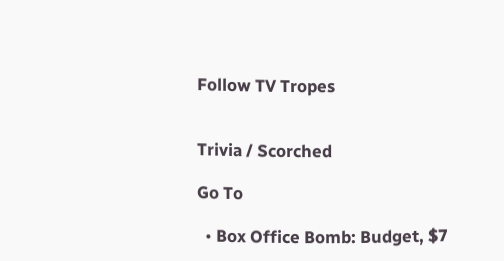Follow TV Tropes


Trivia / Scorched

Go To

  • Box Office Bomb: Budget, $7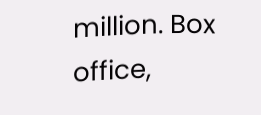million. Box office,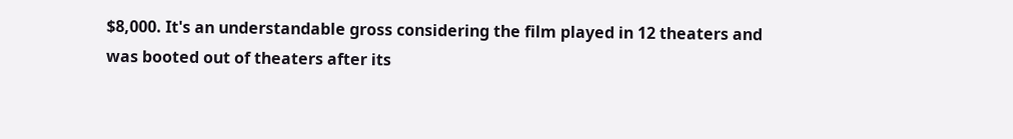$8,000. It's an understandable gross considering the film played in 12 theaters and was booted out of theaters after its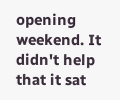opening weekend. It didn't help that it sat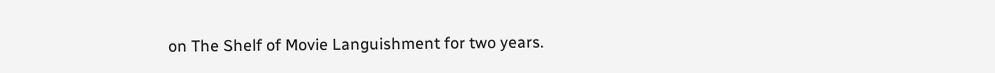on The Shelf of Movie Languishment for two years.